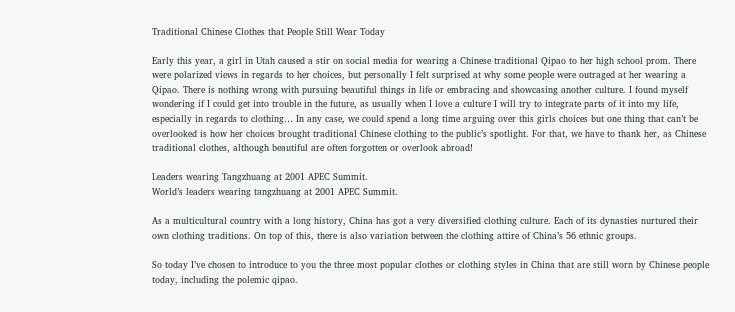Traditional Chinese Clothes that People Still Wear Today

Early this year, a girl in Utah caused a stir on social media for wearing a Chinese traditional Qipao to her high school prom. There were polarized views in regards to her choices, but personally I felt surprised at why some people were outraged at her wearing a Qipao. There is nothing wrong with pursuing beautiful things in life or embracing and showcasing another culture. I found myself wondering if I could get into trouble in the future, as usually when I love a culture I will try to integrate parts of it into my life, especially in regards to clothing… In any case, we could spend a long time arguing over this girls choices but one thing that can’t be overlooked is how her choices brought traditional Chinese clothing to the public’s spotlight. For that, we have to thank her, as Chinese traditional clothes, although beautiful are often forgotten or overlook abroad!

Leaders wearing Tangzhuang at 2001 APEC Summit.
World’s leaders wearing tangzhuang at 2001 APEC Summit.

As a multicultural country with a long history, China has got a very diversified clothing culture. Each of its dynasties nurtured their own clothing traditions. On top of this, there is also variation between the clothing attire of China’s 56 ethnic groups.

So today I’ve chosen to introduce to you the three most popular clothes or clothing styles in China that are still worn by Chinese people today, including the polemic qipao.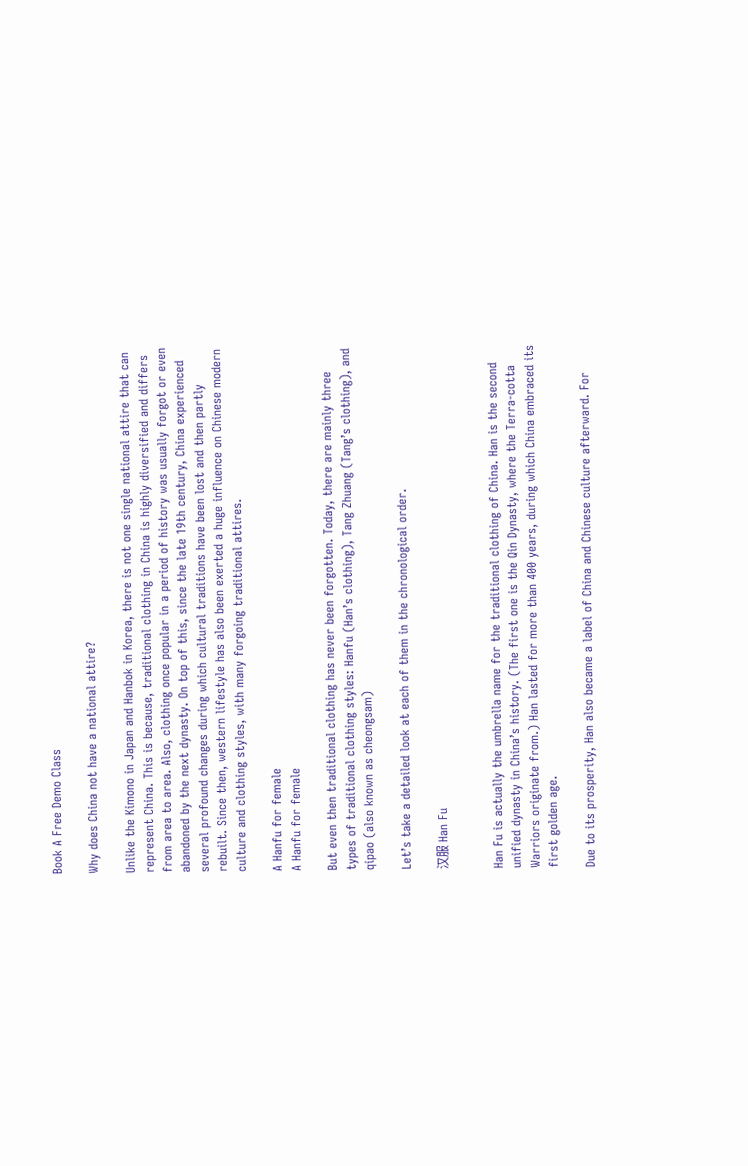Book A Free Demo Class

Why does China not have a national attire?

Unlike the Kimono in Japan and Hanbok in Korea, there is not one single national attire that can represent China. This is because, traditional clothing in China is highly diversified and differs from area to area. Also, clothing once popular in a period of history was usually forgot or even abandoned by the next dynasty. On top of this, since the late 19th century, China experienced several profound changes during which cultural traditions have been lost and then partly rebuilt. Since then, western lifestyle has also been exerted a huge influence on Chinese modern culture and clothing styles, with many forgoing traditional attires.

A Hanfu for female
A Hanfu for female

But even then traditional clothing has never been forgotten. Today, there are mainly three types of traditional clothing styles: Hanfu (Han’s clothing), Tang Zhuang (Tang’s clothing), and qipao (also known as cheongsam)

Let’s take a detailed look at each of them in the chronological order.

汉服 Han Fu


Han Fu is actually the umbrella name for the traditional clothing of China. Han is the second unified dynasty in China’s history. (The first one is the Qin Dynasty, where the Terra-cotta Warriors originate from.) Han lasted for more than 400 years, during which China embraced its first golden age.

Due to its prosperity, Han also became a label of China and Chinese culture afterward. For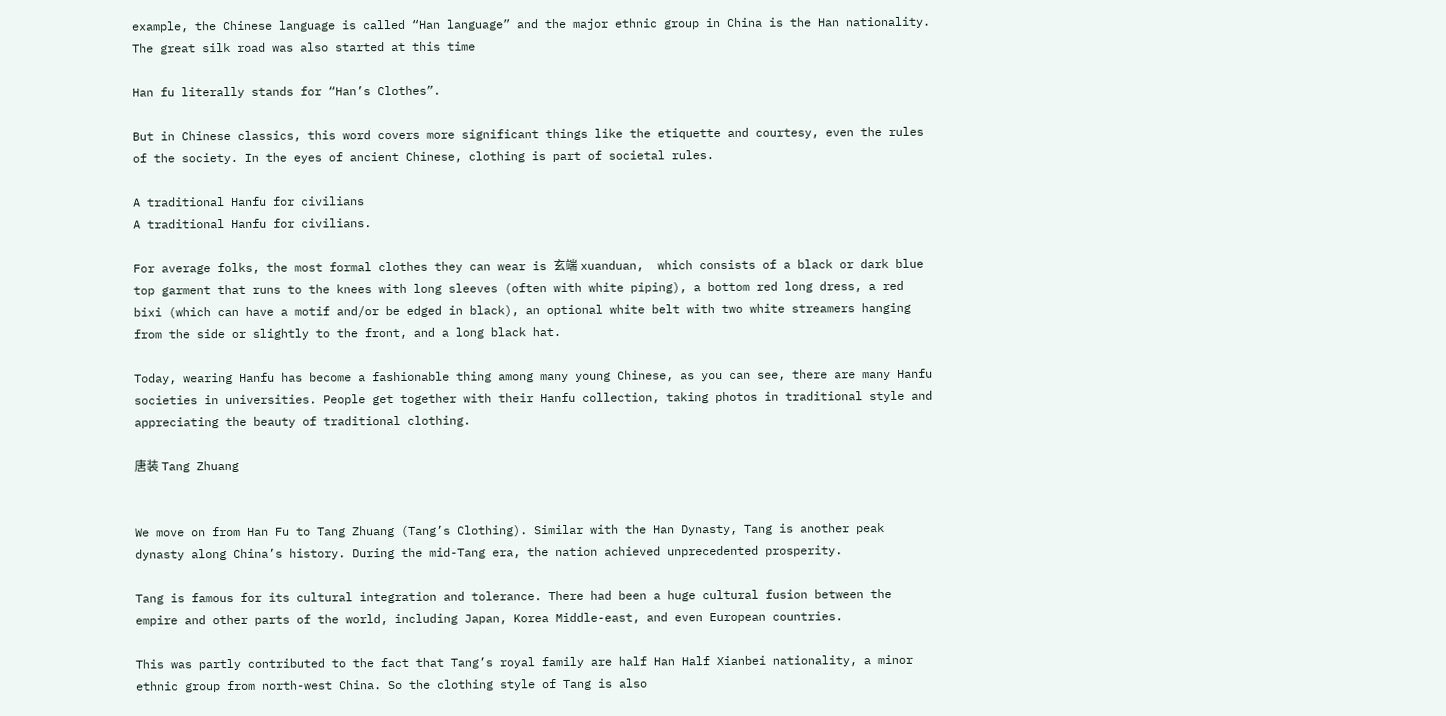example, the Chinese language is called “Han language” and the major ethnic group in China is the Han nationality. The great silk road was also started at this time

Han fu literally stands for “Han’s Clothes”.

But in Chinese classics, this word covers more significant things like the etiquette and courtesy, even the rules of the society. In the eyes of ancient Chinese, clothing is part of societal rules.

A traditional Hanfu for civilians
A traditional Hanfu for civilians.

For average folks, the most formal clothes they can wear is 玄端 xuanduan,  which consists of a black or dark blue top garment that runs to the knees with long sleeves (often with white piping), a bottom red long dress, a red bixi (which can have a motif and/or be edged in black), an optional white belt with two white streamers hanging from the side or slightly to the front, and a long black hat.

Today, wearing Hanfu has become a fashionable thing among many young Chinese, as you can see, there are many Hanfu societies in universities. People get together with their Hanfu collection, taking photos in traditional style and appreciating the beauty of traditional clothing.

唐装 Tang Zhuang


We move on from Han Fu to Tang Zhuang (Tang’s Clothing). Similar with the Han Dynasty, Tang is another peak dynasty along China’s history. During the mid-Tang era, the nation achieved unprecedented prosperity.

Tang is famous for its cultural integration and tolerance. There had been a huge cultural fusion between the empire and other parts of the world, including Japan, Korea Middle-east, and even European countries.

This was partly contributed to the fact that Tang’s royal family are half Han Half Xianbei nationality, a minor ethnic group from north-west China. So the clothing style of Tang is also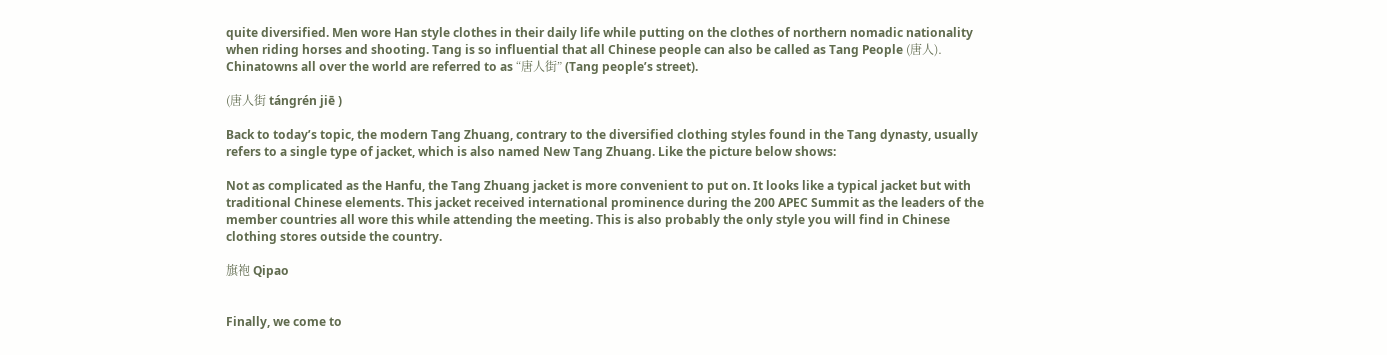quite diversified. Men wore Han style clothes in their daily life while putting on the clothes of northern nomadic nationality when riding horses and shooting. Tang is so influential that all Chinese people can also be called as Tang People (唐人). Chinatowns all over the world are referred to as “唐人街” (Tang people’s street).

(唐人街 tángrén jiē )

Back to today’s topic, the modern Tang Zhuang, contrary to the diversified clothing styles found in the Tang dynasty, usually refers to a single type of jacket, which is also named New Tang Zhuang. Like the picture below shows:

Not as complicated as the Hanfu, the Tang Zhuang jacket is more convenient to put on. It looks like a typical jacket but with traditional Chinese elements. This jacket received international prominence during the 200 APEC Summit as the leaders of the member countries all wore this while attending the meeting. This is also probably the only style you will find in Chinese clothing stores outside the country.

旗袍 Qipao


Finally, we come to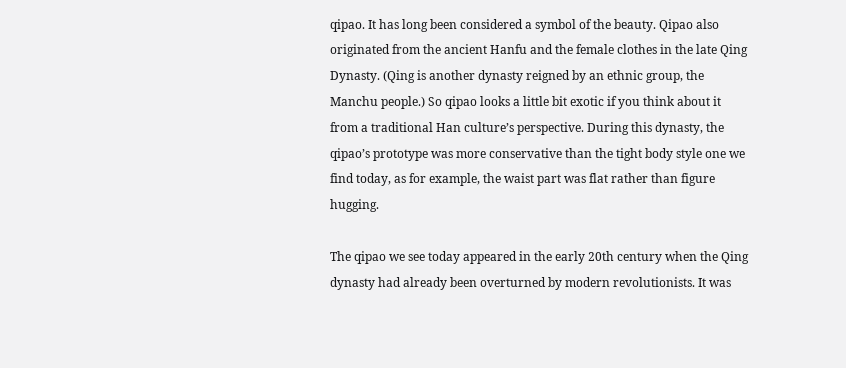qipao. It has long been considered a symbol of the beauty. Qipao also originated from the ancient Hanfu and the female clothes in the late Qing Dynasty. (Qing is another dynasty reigned by an ethnic group, the Manchu people.) So qipao looks a little bit exotic if you think about it from a traditional Han culture’s perspective. During this dynasty, the qipao’s prototype was more conservative than the tight body style one we find today, as for example, the waist part was flat rather than figure hugging.

The qipao we see today appeared in the early 20th century when the Qing dynasty had already been overturned by modern revolutionists. It was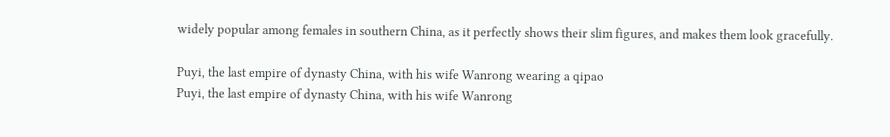widely popular among females in southern China, as it perfectly shows their slim figures, and makes them look gracefully.

Puyi, the last empire of dynasty China, with his wife Wanrong wearing a qipao
Puyi, the last empire of dynasty China, with his wife Wanrong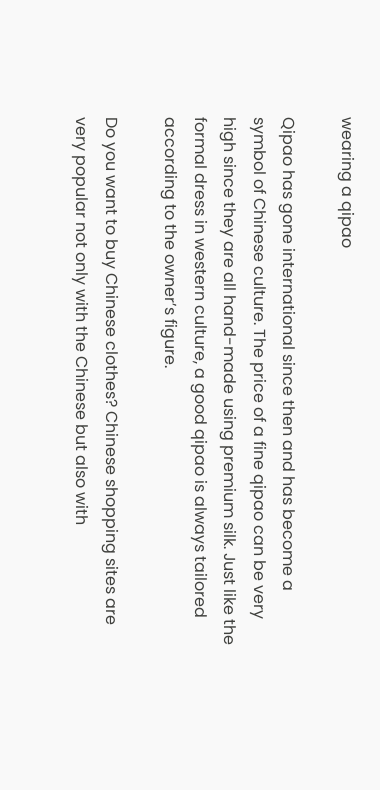wearing a qipao

Qipao has gone international since then and has become a symbol of Chinese culture. The price of a fine qipao can be very high since they are all hand-made using premium silk. Just like the formal dress in western culture, a good qipao is always tailored according to the owner’s figure.

Do you want to buy Chinese clothes? Chinese shopping sites are very popular not only with the Chinese but also with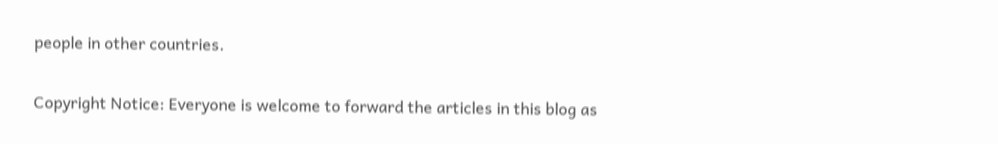people in other countries.

Copyright Notice: Everyone is welcome to forward the articles in this blog as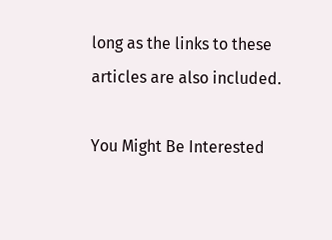long as the links to these articles are also included.

You Might Be Interested